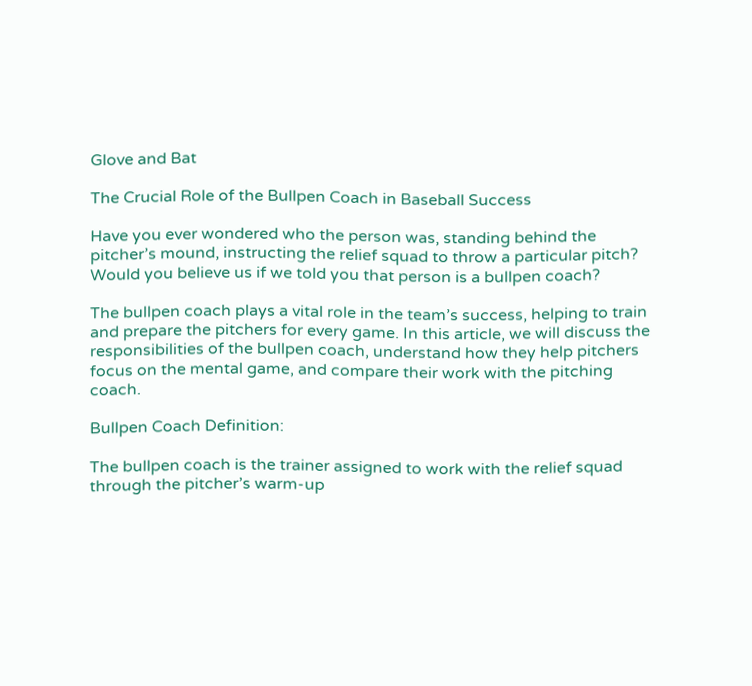Glove and Bat

The Crucial Role of the Bullpen Coach in Baseball Success

Have you ever wondered who the person was, standing behind the pitcher’s mound, instructing the relief squad to throw a particular pitch? Would you believe us if we told you that person is a bullpen coach?

The bullpen coach plays a vital role in the team’s success, helping to train and prepare the pitchers for every game. In this article, we will discuss the responsibilities of the bullpen coach, understand how they help pitchers focus on the mental game, and compare their work with the pitching coach.

Bullpen Coach Definition:

The bullpen coach is the trainer assigned to work with the relief squad through the pitcher’s warm-up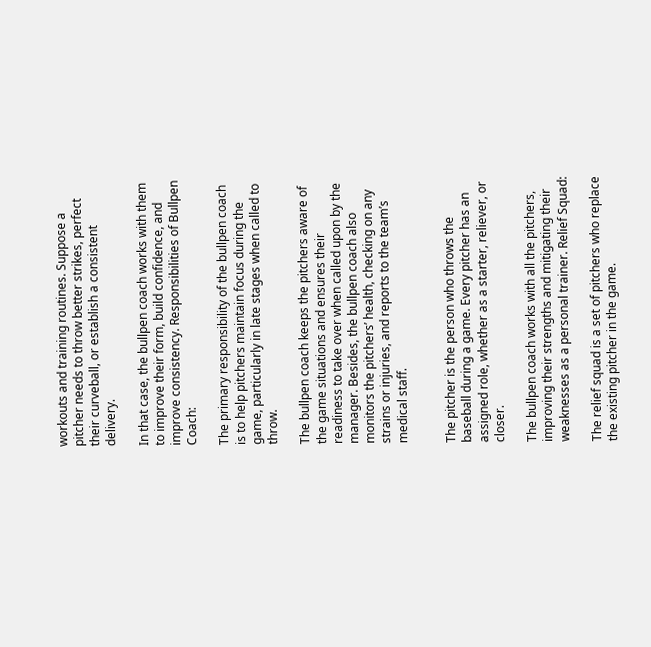workouts and training routines. Suppose a pitcher needs to throw better strikes, perfect their curveball, or establish a consistent delivery.

In that case, the bullpen coach works with them to improve their form, build confidence, and improve consistency. Responsibilities of Bullpen Coach:

The primary responsibility of the bullpen coach is to help pitchers maintain focus during the game, particularly in late stages when called to throw.

The bullpen coach keeps the pitchers aware of the game situations and ensures their readiness to take over when called upon by the manager. Besides, the bullpen coach also monitors the pitchers’ health, checking on any strains or injuries, and reports to the team’s medical staff.


The pitcher is the person who throws the baseball during a game. Every pitcher has an assigned role, whether as a starter, reliever, or closer.

The bullpen coach works with all the pitchers, improving their strengths and mitigating their weaknesses as a personal trainer. Relief Squad:

The relief squad is a set of pitchers who replace the existing pitcher in the game.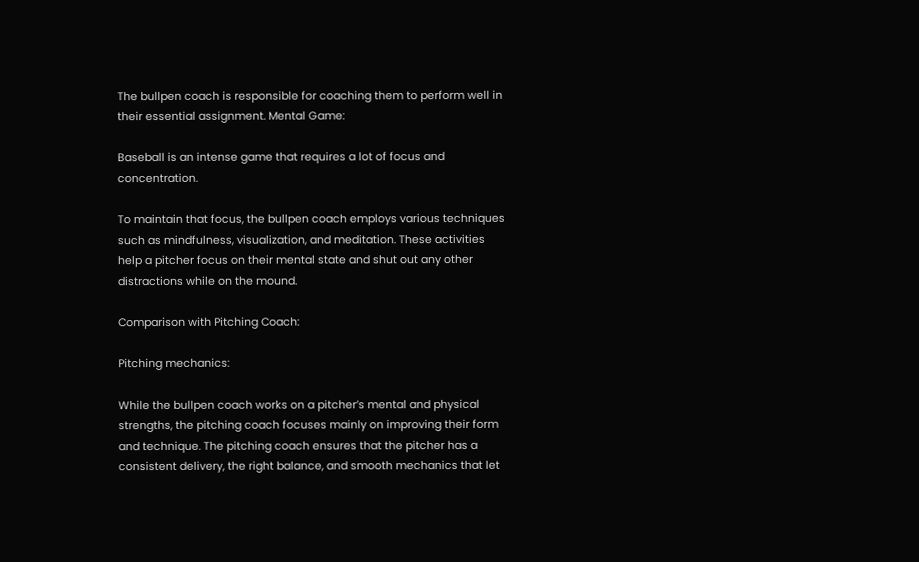The bullpen coach is responsible for coaching them to perform well in their essential assignment. Mental Game:

Baseball is an intense game that requires a lot of focus and concentration.

To maintain that focus, the bullpen coach employs various techniques such as mindfulness, visualization, and meditation. These activities help a pitcher focus on their mental state and shut out any other distractions while on the mound.

Comparison with Pitching Coach:

Pitching mechanics:

While the bullpen coach works on a pitcher’s mental and physical strengths, the pitching coach focuses mainly on improving their form and technique. The pitching coach ensures that the pitcher has a consistent delivery, the right balance, and smooth mechanics that let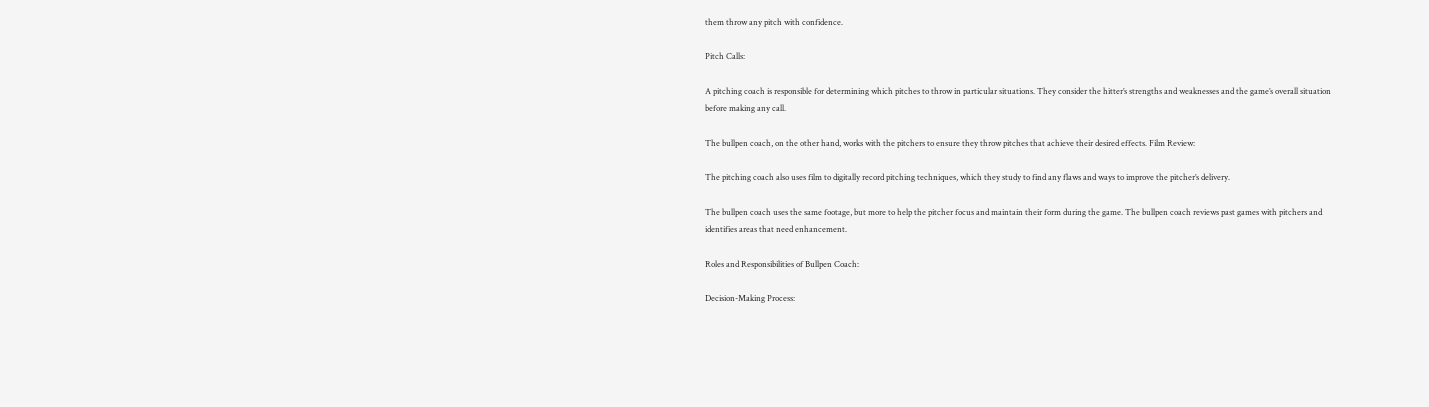them throw any pitch with confidence.

Pitch Calls:

A pitching coach is responsible for determining which pitches to throw in particular situations. They consider the hitter’s strengths and weaknesses and the game’s overall situation before making any call.

The bullpen coach, on the other hand, works with the pitchers to ensure they throw pitches that achieve their desired effects. Film Review:

The pitching coach also uses film to digitally record pitching techniques, which they study to find any flaws and ways to improve the pitcher’s delivery.

The bullpen coach uses the same footage, but more to help the pitcher focus and maintain their form during the game. The bullpen coach reviews past games with pitchers and identifies areas that need enhancement.

Roles and Responsibilities of Bullpen Coach:

Decision-Making Process: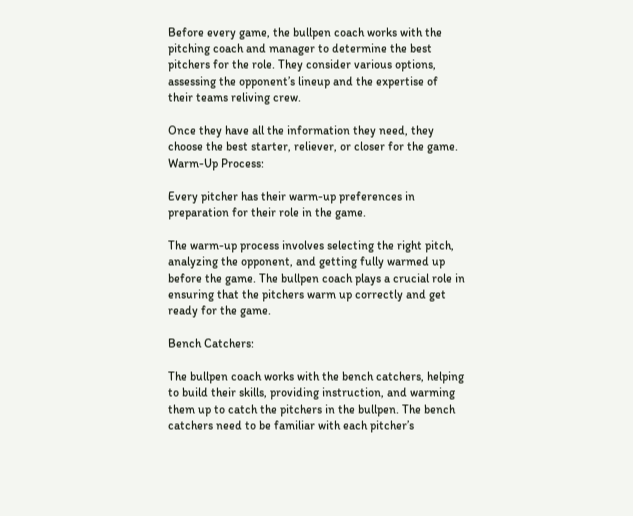Before every game, the bullpen coach works with the pitching coach and manager to determine the best pitchers for the role. They consider various options, assessing the opponent’s lineup and the expertise of their teams reliving crew.

Once they have all the information they need, they choose the best starter, reliever, or closer for the game. Warm-Up Process:

Every pitcher has their warm-up preferences in preparation for their role in the game.

The warm-up process involves selecting the right pitch, analyzing the opponent, and getting fully warmed up before the game. The bullpen coach plays a crucial role in ensuring that the pitchers warm up correctly and get ready for the game.

Bench Catchers:

The bullpen coach works with the bench catchers, helping to build their skills, providing instruction, and warming them up to catch the pitchers in the bullpen. The bench catchers need to be familiar with each pitcher’s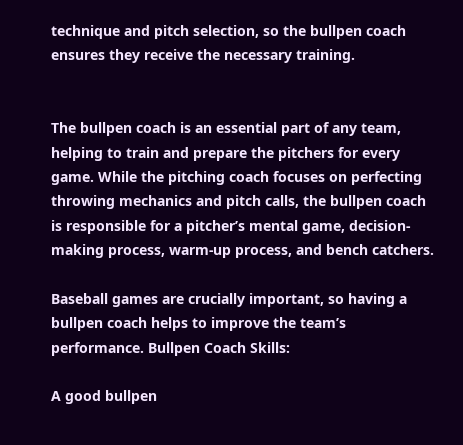technique and pitch selection, so the bullpen coach ensures they receive the necessary training.


The bullpen coach is an essential part of any team, helping to train and prepare the pitchers for every game. While the pitching coach focuses on perfecting throwing mechanics and pitch calls, the bullpen coach is responsible for a pitcher’s mental game, decision-making process, warm-up process, and bench catchers.

Baseball games are crucially important, so having a bullpen coach helps to improve the team’s performance. Bullpen Coach Skills:

A good bullpen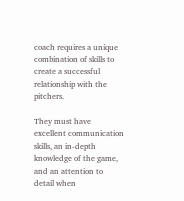coach requires a unique combination of skills to create a successful relationship with the pitchers.

They must have excellent communication skills, an in-depth knowledge of the game, and an attention to detail when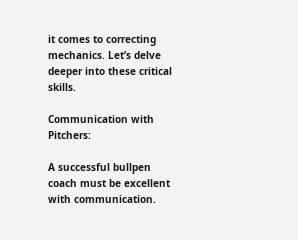it comes to correcting mechanics. Let’s delve deeper into these critical skills.

Communication with Pitchers:

A successful bullpen coach must be excellent with communication.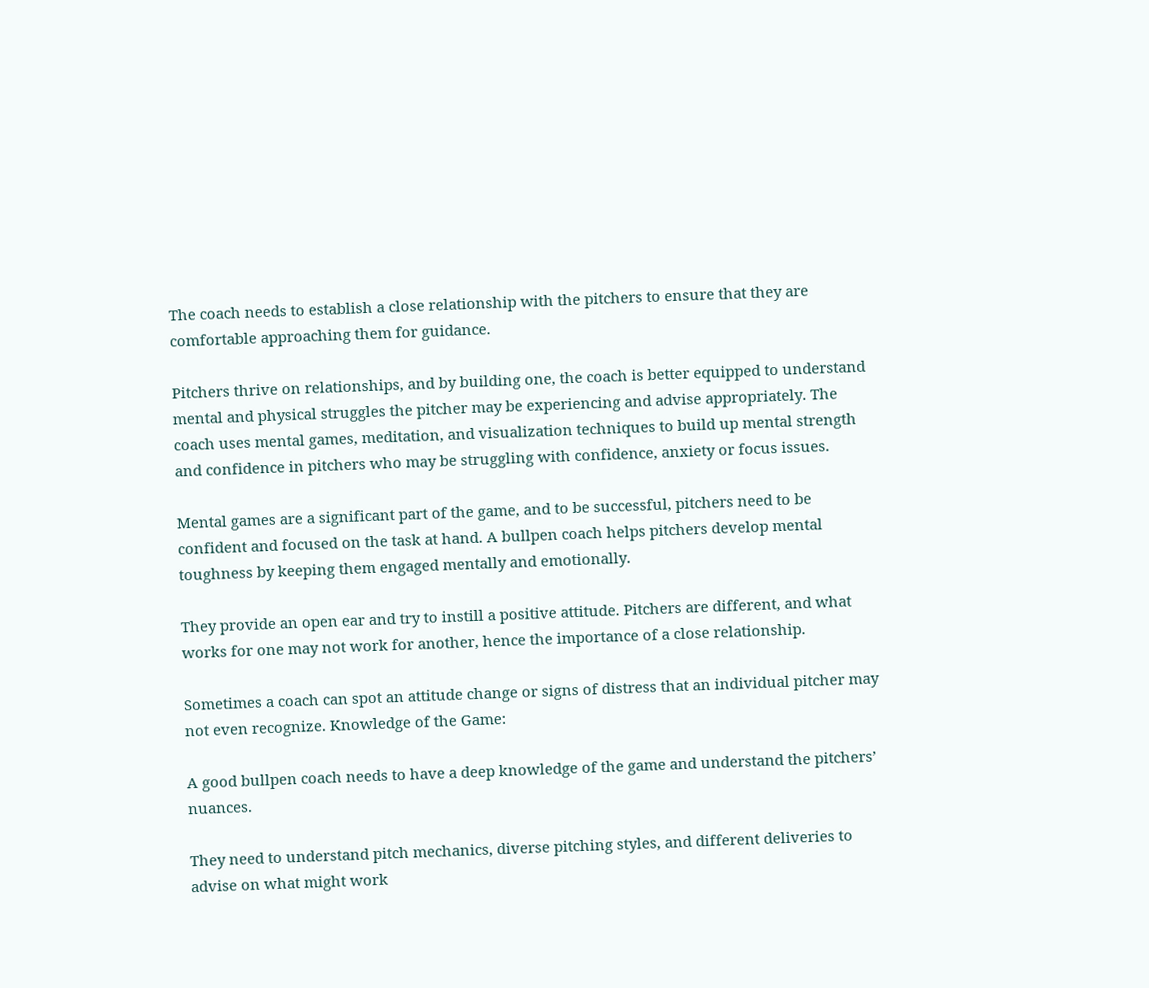The coach needs to establish a close relationship with the pitchers to ensure that they are comfortable approaching them for guidance.

Pitchers thrive on relationships, and by building one, the coach is better equipped to understand mental and physical struggles the pitcher may be experiencing and advise appropriately. The coach uses mental games, meditation, and visualization techniques to build up mental strength and confidence in pitchers who may be struggling with confidence, anxiety or focus issues.

Mental games are a significant part of the game, and to be successful, pitchers need to be confident and focused on the task at hand. A bullpen coach helps pitchers develop mental toughness by keeping them engaged mentally and emotionally.

They provide an open ear and try to instill a positive attitude. Pitchers are different, and what works for one may not work for another, hence the importance of a close relationship.

Sometimes a coach can spot an attitude change or signs of distress that an individual pitcher may not even recognize. Knowledge of the Game:

A good bullpen coach needs to have a deep knowledge of the game and understand the pitchers’ nuances.

They need to understand pitch mechanics, diverse pitching styles, and different deliveries to advise on what might work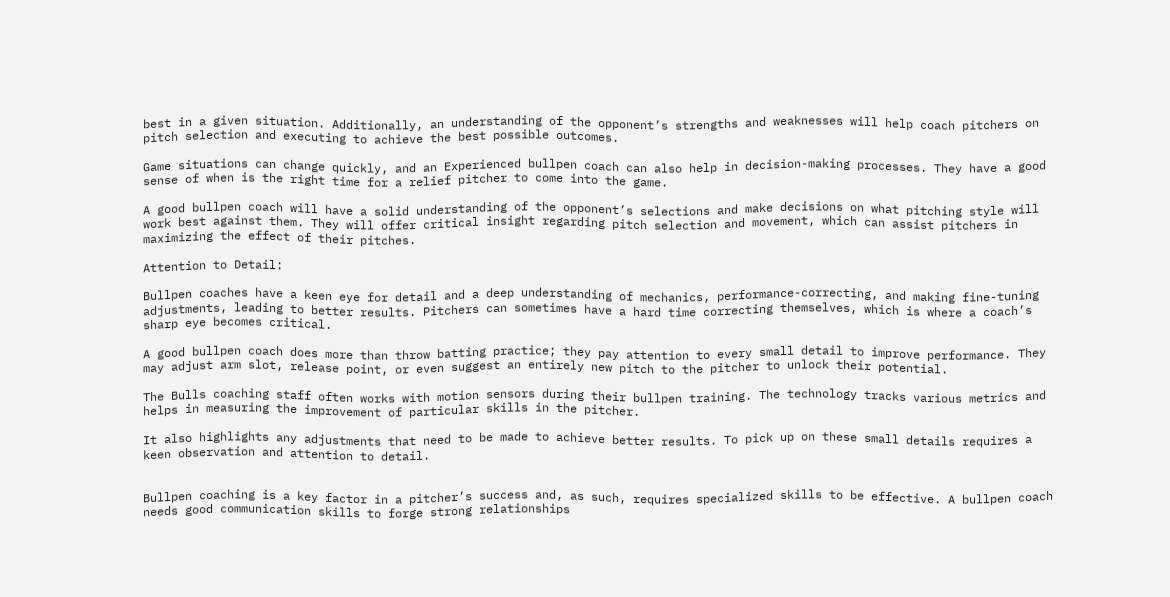best in a given situation. Additionally, an understanding of the opponent’s strengths and weaknesses will help coach pitchers on pitch selection and executing to achieve the best possible outcomes.

Game situations can change quickly, and an Experienced bullpen coach can also help in decision-making processes. They have a good sense of when is the right time for a relief pitcher to come into the game.

A good bullpen coach will have a solid understanding of the opponent’s selections and make decisions on what pitching style will work best against them. They will offer critical insight regarding pitch selection and movement, which can assist pitchers in maximizing the effect of their pitches.

Attention to Detail:

Bullpen coaches have a keen eye for detail and a deep understanding of mechanics, performance-correcting, and making fine-tuning adjustments, leading to better results. Pitchers can sometimes have a hard time correcting themselves, which is where a coach’s sharp eye becomes critical.

A good bullpen coach does more than throw batting practice; they pay attention to every small detail to improve performance. They may adjust arm slot, release point, or even suggest an entirely new pitch to the pitcher to unlock their potential.

The Bulls coaching staff often works with motion sensors during their bullpen training. The technology tracks various metrics and helps in measuring the improvement of particular skills in the pitcher.

It also highlights any adjustments that need to be made to achieve better results. To pick up on these small details requires a keen observation and attention to detail.


Bullpen coaching is a key factor in a pitcher’s success and, as such, requires specialized skills to be effective. A bullpen coach needs good communication skills to forge strong relationships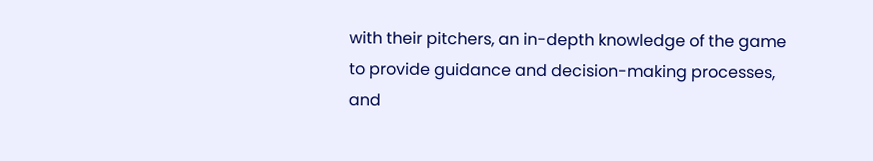with their pitchers, an in-depth knowledge of the game to provide guidance and decision-making processes, and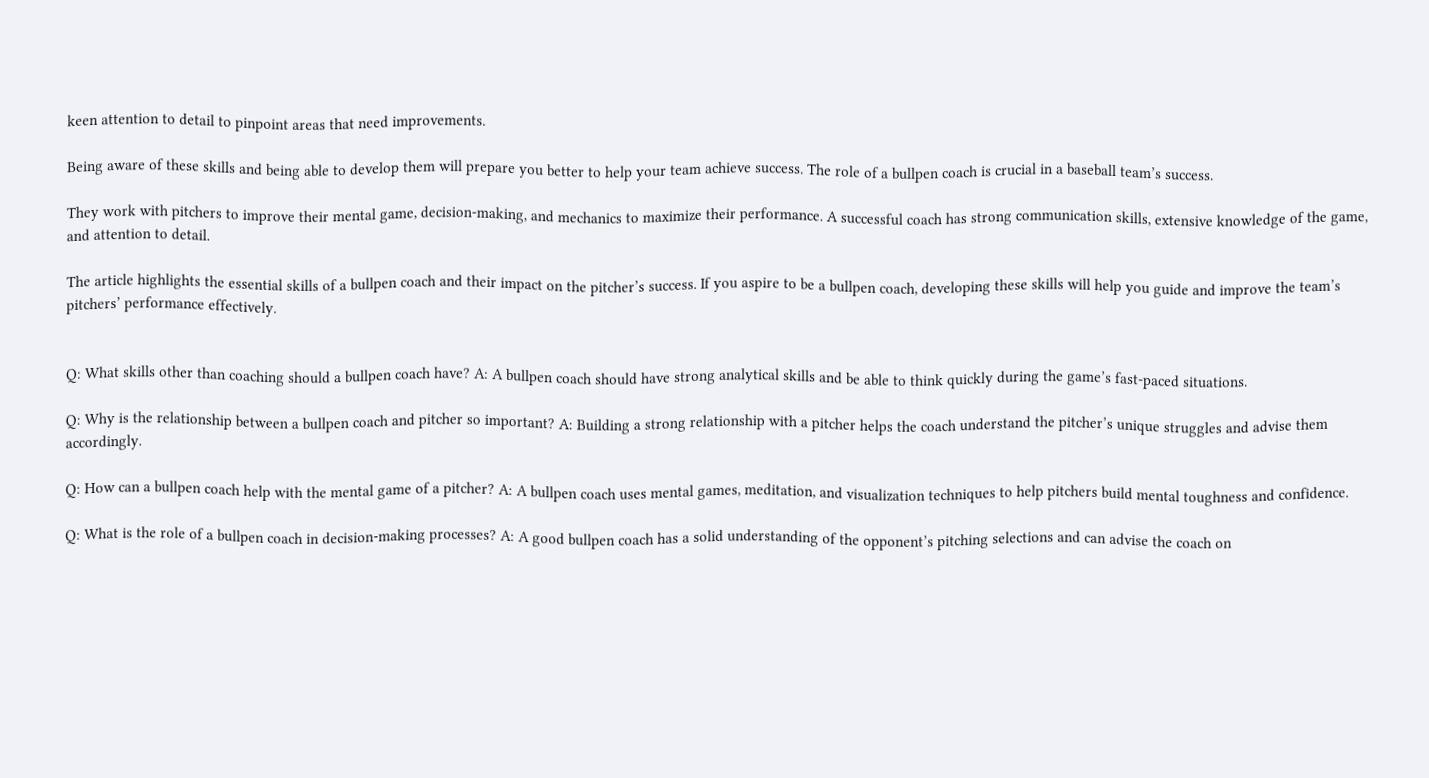keen attention to detail to pinpoint areas that need improvements.

Being aware of these skills and being able to develop them will prepare you better to help your team achieve success. The role of a bullpen coach is crucial in a baseball team’s success.

They work with pitchers to improve their mental game, decision-making, and mechanics to maximize their performance. A successful coach has strong communication skills, extensive knowledge of the game, and attention to detail.

The article highlights the essential skills of a bullpen coach and their impact on the pitcher’s success. If you aspire to be a bullpen coach, developing these skills will help you guide and improve the team’s pitchers’ performance effectively.


Q: What skills other than coaching should a bullpen coach have? A: A bullpen coach should have strong analytical skills and be able to think quickly during the game’s fast-paced situations.

Q: Why is the relationship between a bullpen coach and pitcher so important? A: Building a strong relationship with a pitcher helps the coach understand the pitcher’s unique struggles and advise them accordingly.

Q: How can a bullpen coach help with the mental game of a pitcher? A: A bullpen coach uses mental games, meditation, and visualization techniques to help pitchers build mental toughness and confidence.

Q: What is the role of a bullpen coach in decision-making processes? A: A good bullpen coach has a solid understanding of the opponent’s pitching selections and can advise the coach on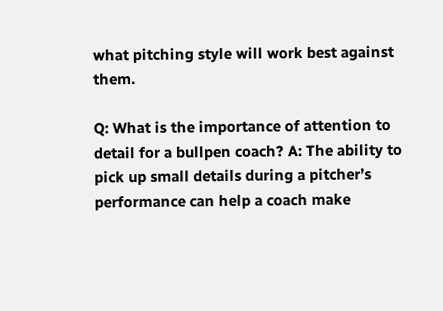what pitching style will work best against them.

Q: What is the importance of attention to detail for a bullpen coach? A: The ability to pick up small details during a pitcher’s performance can help a coach make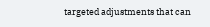targeted adjustments that can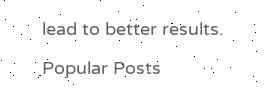lead to better results.

Popular Posts